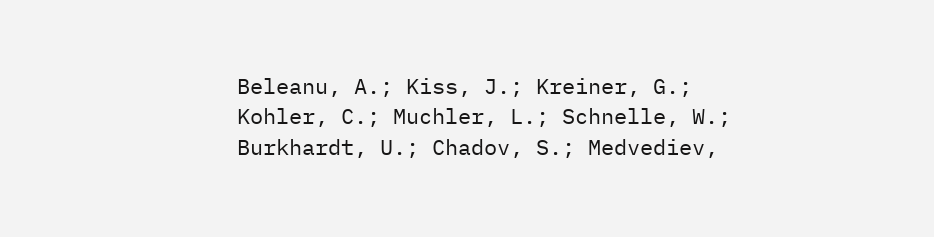Beleanu, A.; Kiss, J.; Kreiner, G.; Kohler, C.; Muchler, L.; Schnelle, W.; Burkhardt, U.; Chadov, S.; Medvediev,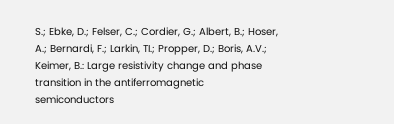S.; Ebke, D.; Felser, C.; Cordier, G.; Albert, B.; Hoser, A.; Bernardi, F.; Larkin, TI.; Propper, D.; Boris, A.V.; Keimer, B.: Large resistivity change and phase transition in the antiferromagnetic semiconductors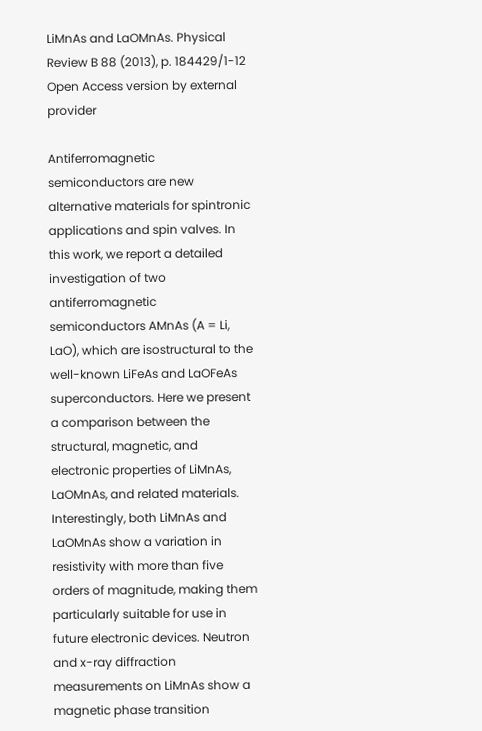LiMnAs and LaOMnAs. Physical Review B 88 (2013), p. 184429/1-12
Open Access version by external provider

Antiferromagnetic semiconductors are new alternative materials for spintronic applications and spin valves. In this work, we report a detailed investigation of two antiferromagnetic semiconductors AMnAs (A = Li, LaO), which are isostructural to the well-known LiFeAs and LaOFeAs superconductors. Here we present a comparison between the structural, magnetic, and electronic properties of LiMnAs, LaOMnAs, and related materials. Interestingly, both LiMnAs and LaOMnAs show a variation in resistivity with more than five orders of magnitude, making them particularly suitable for use in future electronic devices. Neutron and x-ray diffraction measurements on LiMnAs show a magnetic phase transition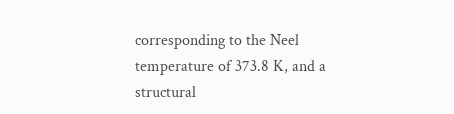corresponding to the Neel temperature of 373.8 K, and a structural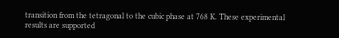transition from the tetragonal to the cubic phase at 768 K. These experimental results are supported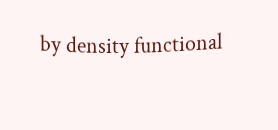by density functional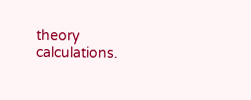theory calculations.